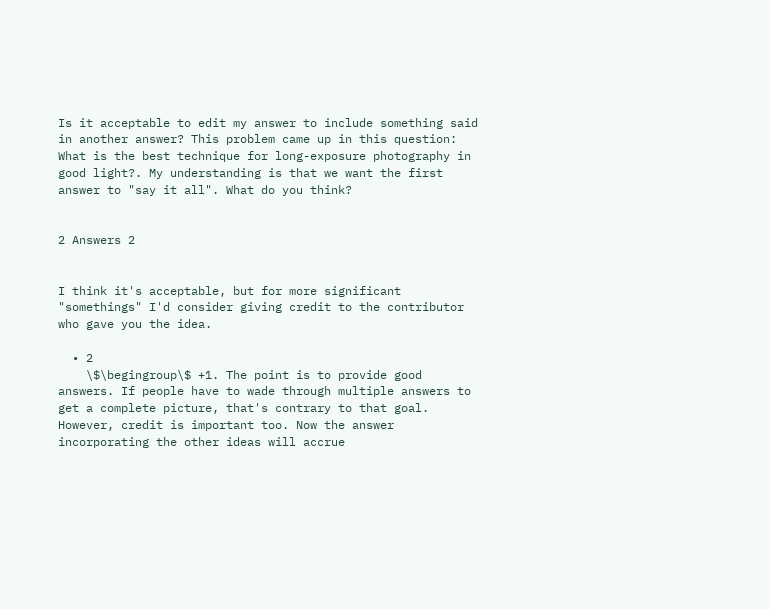Is it acceptable to edit my answer to include something said in another answer? This problem came up in this question: What is the best technique for long-exposure photography in good light?. My understanding is that we want the first answer to "say it all". What do you think?


2 Answers 2


I think it's acceptable, but for more significant "somethings" I'd consider giving credit to the contributor who gave you the idea.

  • 2
    \$\begingroup\$ +1. The point is to provide good answers. If people have to wade through multiple answers to get a complete picture, that's contrary to that goal. However, credit is important too. Now the answer incorporating the other ideas will accrue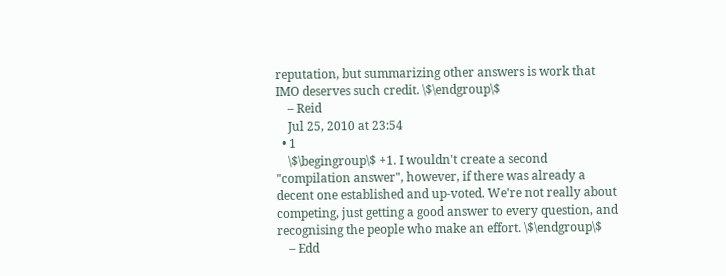reputation, but summarizing other answers is work that IMO deserves such credit. \$\endgroup\$
    – Reid
    Jul 25, 2010 at 23:54
  • 1
    \$\begingroup\$ +1. I wouldn't create a second "compilation answer", however, if there was already a decent one established and up-voted. We're not really about competing, just getting a good answer to every question, and recognising the people who make an effort. \$\endgroup\$
    – Edd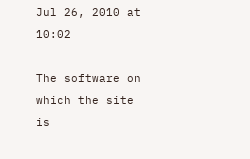Jul 26, 2010 at 10:02

The software on which the site is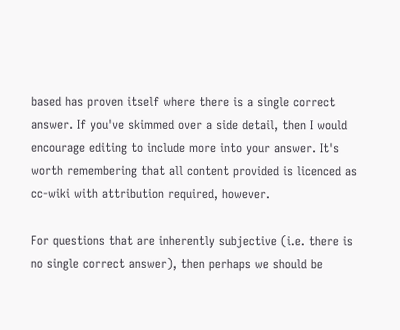based has proven itself where there is a single correct answer. If you've skimmed over a side detail, then I would encourage editing to include more into your answer. It's worth remembering that all content provided is licenced as cc-wiki with attribution required, however.

For questions that are inherently subjective (i.e. there is no single correct answer), then perhaps we should be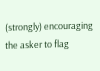(strongly) encouraging the asker to flag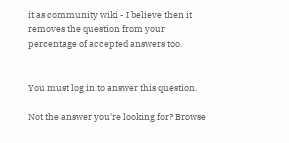it as community wiki - I believe then it removes the question from your percentage of accepted answers too.


You must log in to answer this question.

Not the answer you're looking for? Browse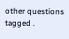other questions tagged .